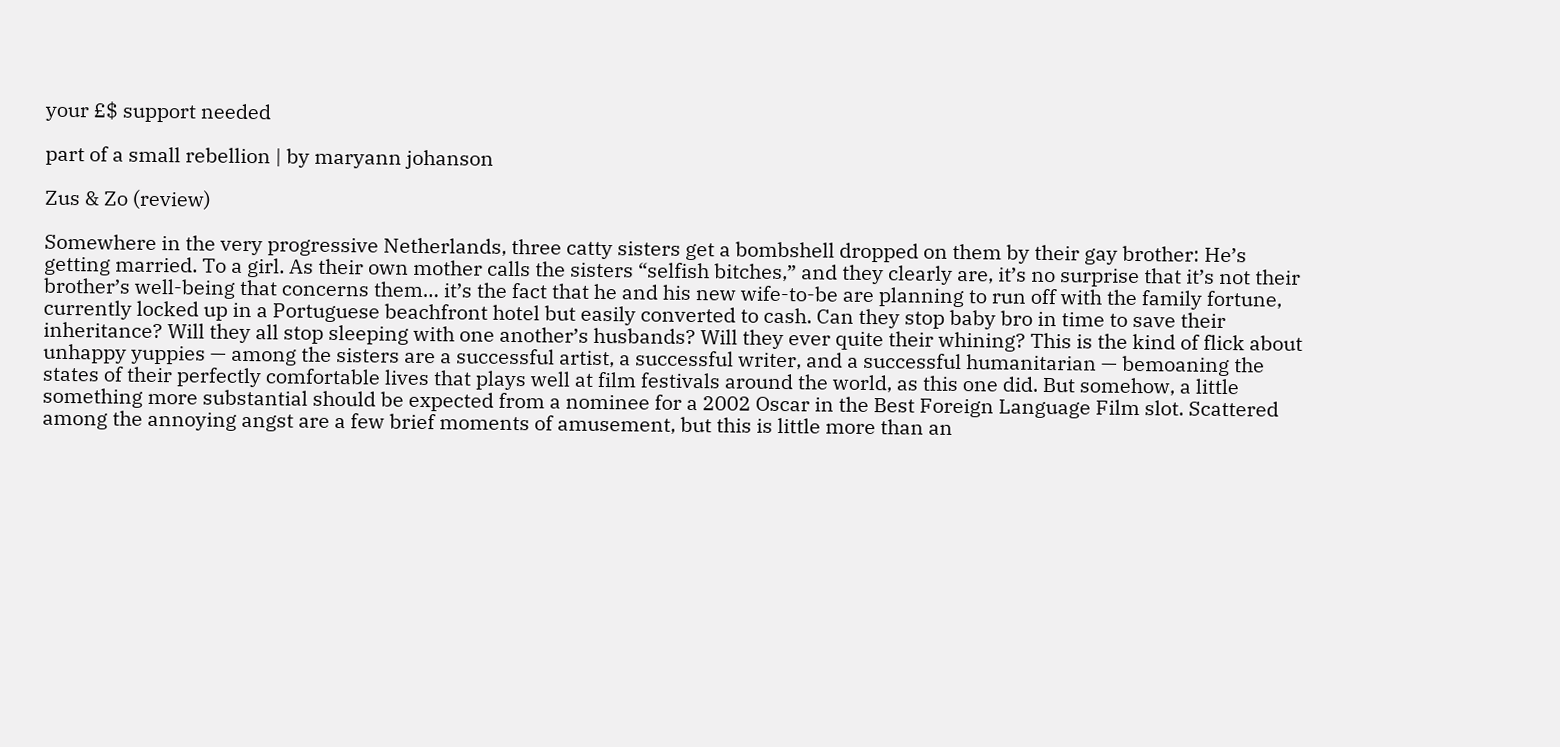your £$ support needed

part of a small rebellion | by maryann johanson

Zus & Zo (review)

Somewhere in the very progressive Netherlands, three catty sisters get a bombshell dropped on them by their gay brother: He’s getting married. To a girl. As their own mother calls the sisters “selfish bitches,” and they clearly are, it’s no surprise that it’s not their brother’s well-being that concerns them… it’s the fact that he and his new wife-to-be are planning to run off with the family fortune, currently locked up in a Portuguese beachfront hotel but easily converted to cash. Can they stop baby bro in time to save their inheritance? Will they all stop sleeping with one another’s husbands? Will they ever quite their whining? This is the kind of flick about unhappy yuppies — among the sisters are a successful artist, a successful writer, and a successful humanitarian — bemoaning the states of their perfectly comfortable lives that plays well at film festivals around the world, as this one did. But somehow, a little something more substantial should be expected from a nominee for a 2002 Oscar in the Best Foreign Language Film slot. Scattered among the annoying angst are a few brief moments of amusement, but this is little more than an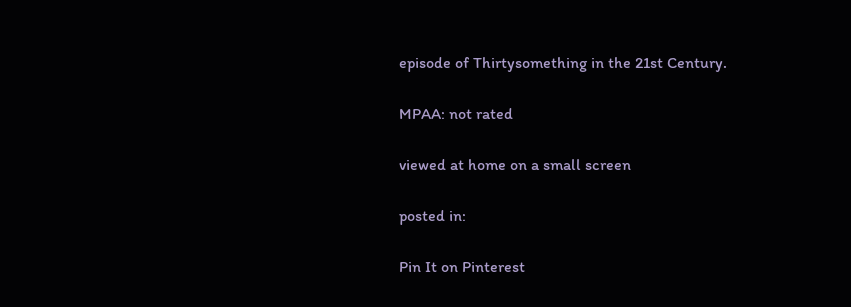episode of Thirtysomething in the 21st Century.

MPAA: not rated

viewed at home on a small screen

posted in:

Pin It on Pinterest